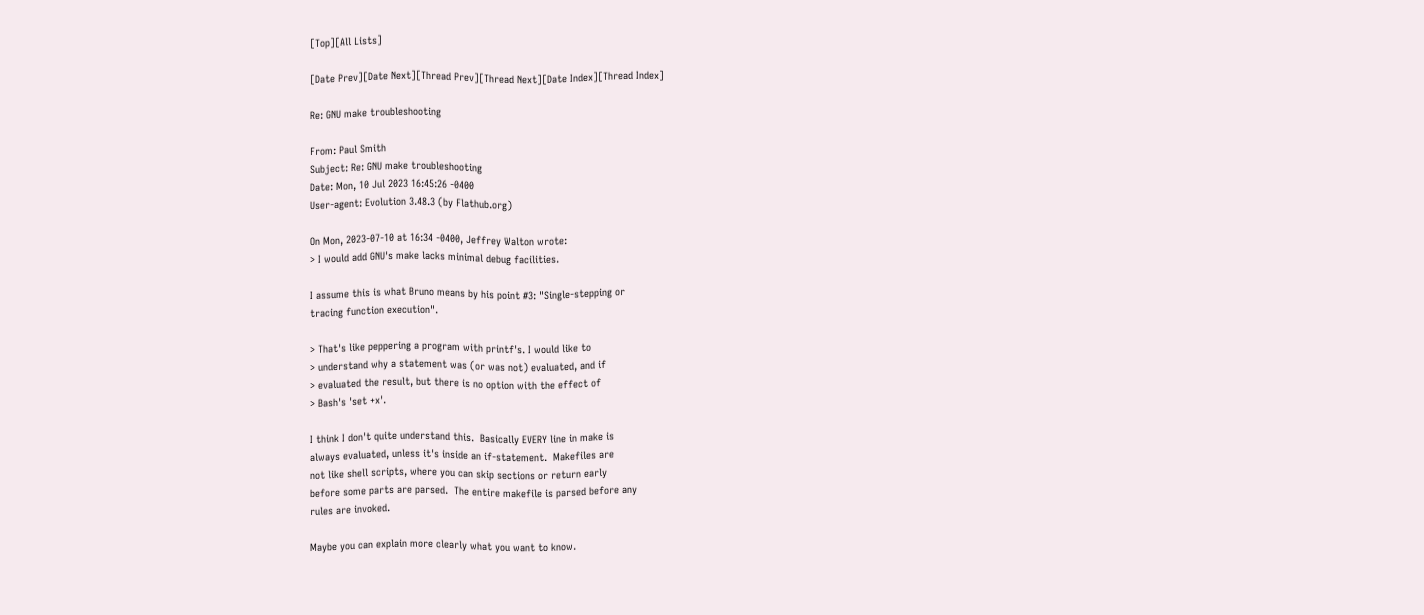[Top][All Lists]

[Date Prev][Date Next][Thread Prev][Thread Next][Date Index][Thread Index]

Re: GNU make troubleshooting

From: Paul Smith
Subject: Re: GNU make troubleshooting
Date: Mon, 10 Jul 2023 16:45:26 -0400
User-agent: Evolution 3.48.3 (by Flathub.org)

On Mon, 2023-07-10 at 16:34 -0400, Jeffrey Walton wrote:
> I would add GNU's make lacks minimal debug facilities.

I assume this is what Bruno means by his point #3: "Single-stepping or
tracing function execution".

> That's like peppering a program with printf's. I would like to
> understand why a statement was (or was not) evaluated, and if
> evaluated the result, but there is no option with the effect of
> Bash's 'set +x'.

I think I don't quite understand this.  Basically EVERY line in make is
always evaluated, unless it's inside an if-statement.  Makefiles are
not like shell scripts, where you can skip sections or return early
before some parts are parsed.  The entire makefile is parsed before any
rules are invoked.

Maybe you can explain more clearly what you want to know.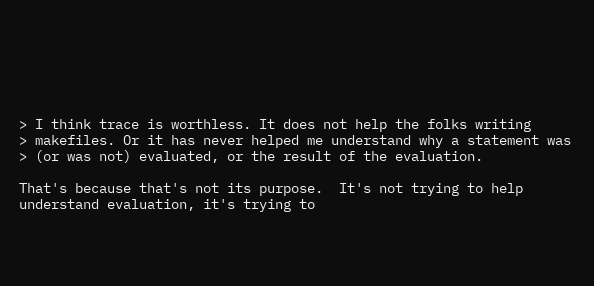> I think trace is worthless. It does not help the folks writing
> makefiles. Or it has never helped me understand why a statement was
> (or was not) evaluated, or the result of the evaluation.

That's because that's not its purpose.  It's not trying to help
understand evaluation, it's trying to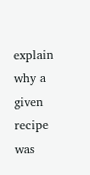explain why a given recipe was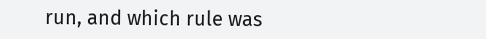run, and which rule was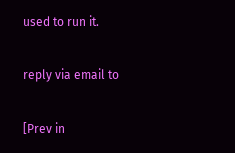used to run it.

reply via email to

[Prev in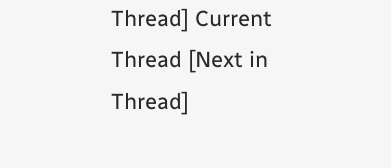Thread] Current Thread [Next in Thread]